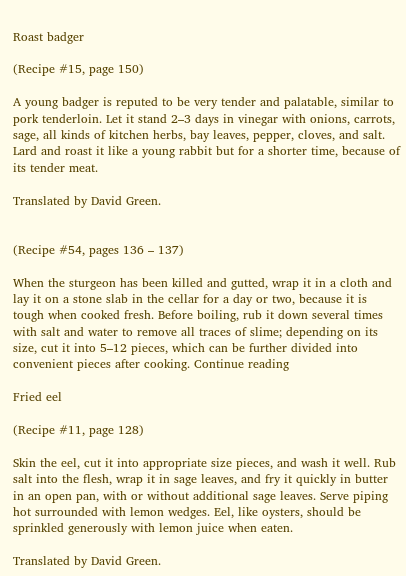Roast badger

(Recipe #15, page 150)

A young badger is reputed to be very tender and palatable, similar to pork tenderloin. Let it stand 2–3 days in vinegar with onions, carrots, sage, all kinds of kitchen herbs, bay leaves, pepper, cloves, and salt. Lard and roast it like a young rabbit but for a shorter time, because of its tender meat.

Translated by David Green.


(Recipe #54, pages 136 – 137)

When the sturgeon has been killed and gutted, wrap it in a cloth and lay it on a stone slab in the cellar for a day or two, because it is tough when cooked fresh. Before boiling, rub it down several times with salt and water to remove all traces of slime; depending on its size, cut it into 5–12 pieces, which can be further divided into convenient pieces after cooking. Continue reading

Fried eel

(Recipe #11, page 128)

Skin the eel, cut it into appropriate size pieces, and wash it well. Rub salt into the flesh, wrap it in sage leaves, and fry it quickly in butter in an open pan, with or without additional sage leaves. Serve piping hot surrounded with lemon wedges. Eel, like oysters, should be sprinkled generously with lemon juice when eaten.

Translated by David Green.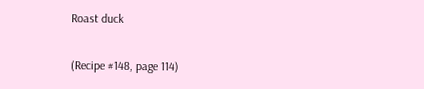Roast duck

(Recipe #148, page 114)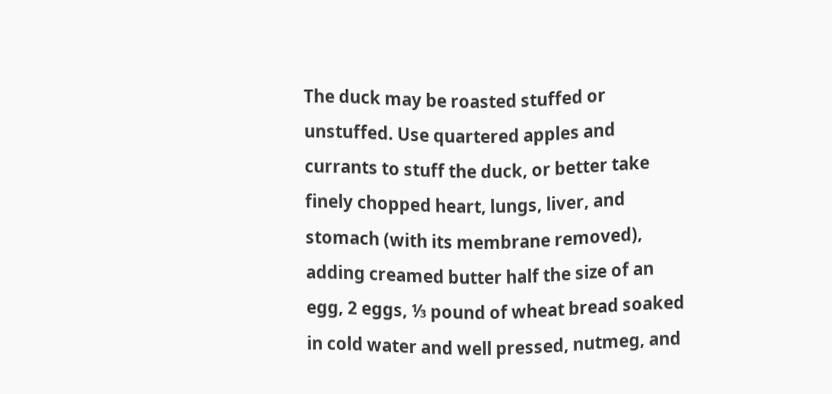The duck may be roasted stuffed or unstuffed. Use quartered apples and currants to stuff the duck, or better take finely chopped heart, lungs, liver, and stomach (with its membrane removed), adding creamed butter half the size of an egg, 2 eggs, ⅓ pound of wheat bread soaked in cold water and well pressed, nutmeg, and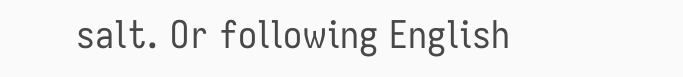salt. Or following English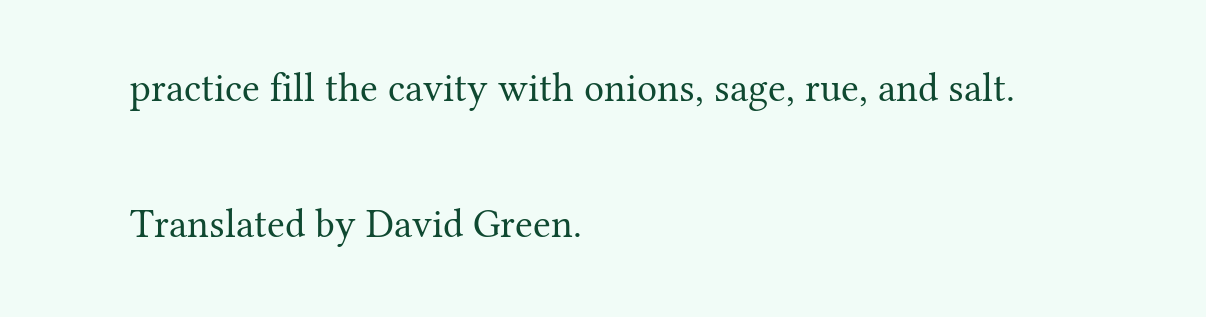practice fill the cavity with onions, sage, rue, and salt.

Translated by David Green.